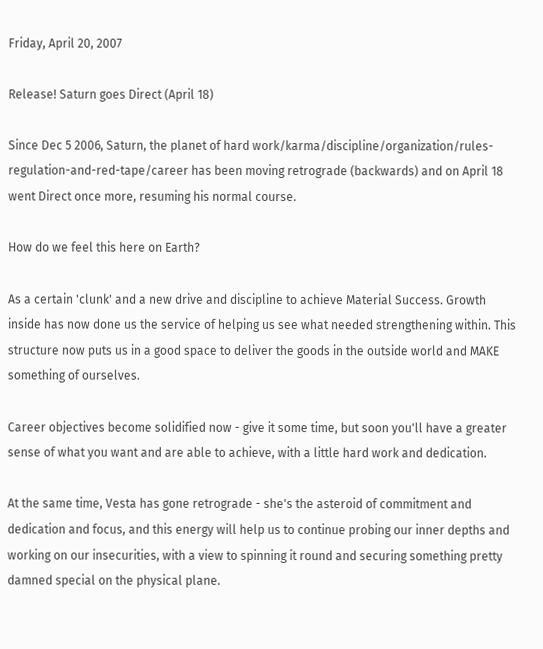Friday, April 20, 2007

Release! Saturn goes Direct (April 18)

Since Dec 5 2006, Saturn, the planet of hard work/karma/discipline/organization/rules-regulation-and-red-tape/career has been moving retrograde (backwards) and on April 18 went Direct once more, resuming his normal course.

How do we feel this here on Earth?

As a certain 'clunk' and a new drive and discipline to achieve Material Success. Growth inside has now done us the service of helping us see what needed strengthening within. This structure now puts us in a good space to deliver the goods in the outside world and MAKE something of ourselves.

Career objectives become solidified now - give it some time, but soon you'll have a greater sense of what you want and are able to achieve, with a little hard work and dedication.

At the same time, Vesta has gone retrograde - she's the asteroid of commitment and dedication and focus, and this energy will help us to continue probing our inner depths and working on our insecurities, with a view to spinning it round and securing something pretty damned special on the physical plane.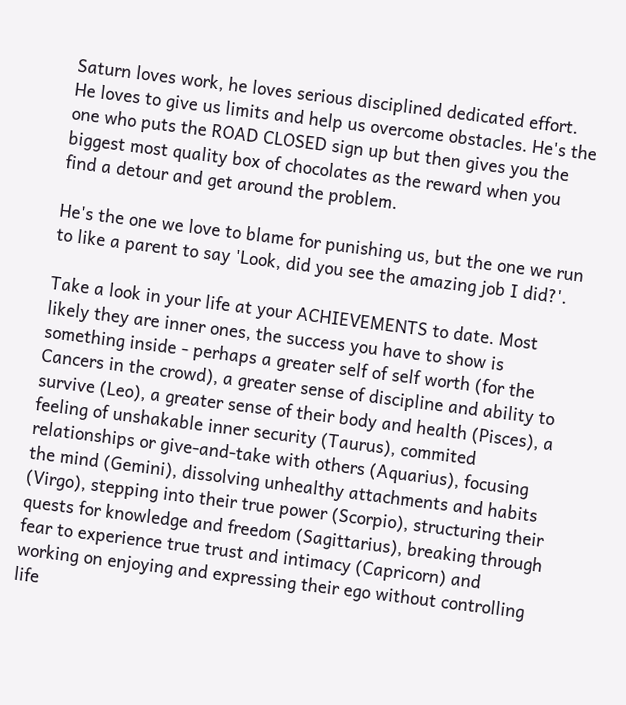Saturn loves work, he loves serious disciplined dedicated effort. He loves to give us limits and help us overcome obstacles. He's the one who puts the ROAD CLOSED sign up but then gives you the biggest most quality box of chocolates as the reward when you find a detour and get around the problem.

He's the one we love to blame for punishing us, but the one we run to like a parent to say 'Look, did you see the amazing job I did?'.

Take a look in your life at your ACHIEVEMENTS to date. Most likely they are inner ones, the success you have to show is something inside - perhaps a greater self of self worth (for the Cancers in the crowd), a greater sense of discipline and ability to survive (Leo), a greater sense of their body and health (Pisces), a feeling of unshakable inner security (Taurus), commited relationships or give-and-take with others (Aquarius), focusing the mind (Gemini), dissolving unhealthy attachments and habits (Virgo), stepping into their true power (Scorpio), structuring their quests for knowledge and freedom (Sagittarius), breaking through fear to experience true trust and intimacy (Capricorn) and working on enjoying and expressing their ego without controlling life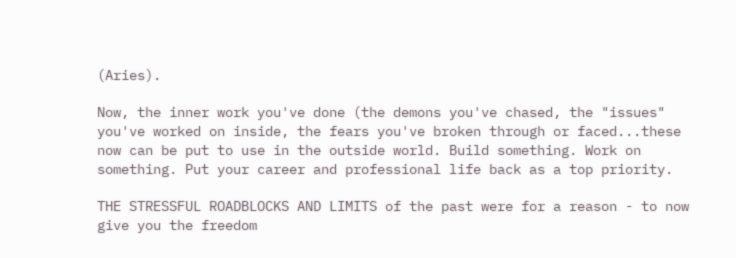(Aries).

Now, the inner work you've done (the demons you've chased, the "issues" you've worked on inside, the fears you've broken through or faced...these now can be put to use in the outside world. Build something. Work on something. Put your career and professional life back as a top priority.

THE STRESSFUL ROADBLOCKS AND LIMITS of the past were for a reason - to now give you the freedom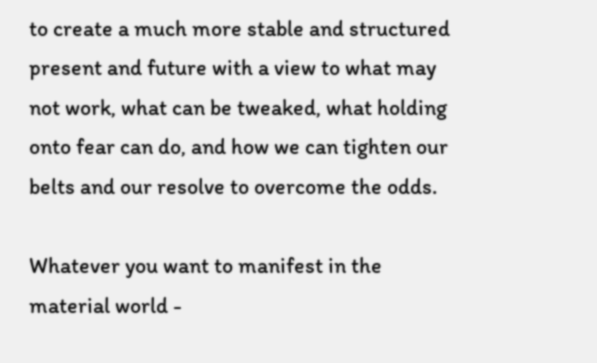to create a much more stable and structured present and future with a view to what may not work, what can be tweaked, what holding onto fear can do, and how we can tighten our belts and our resolve to overcome the odds.

Whatever you want to manifest in the material world -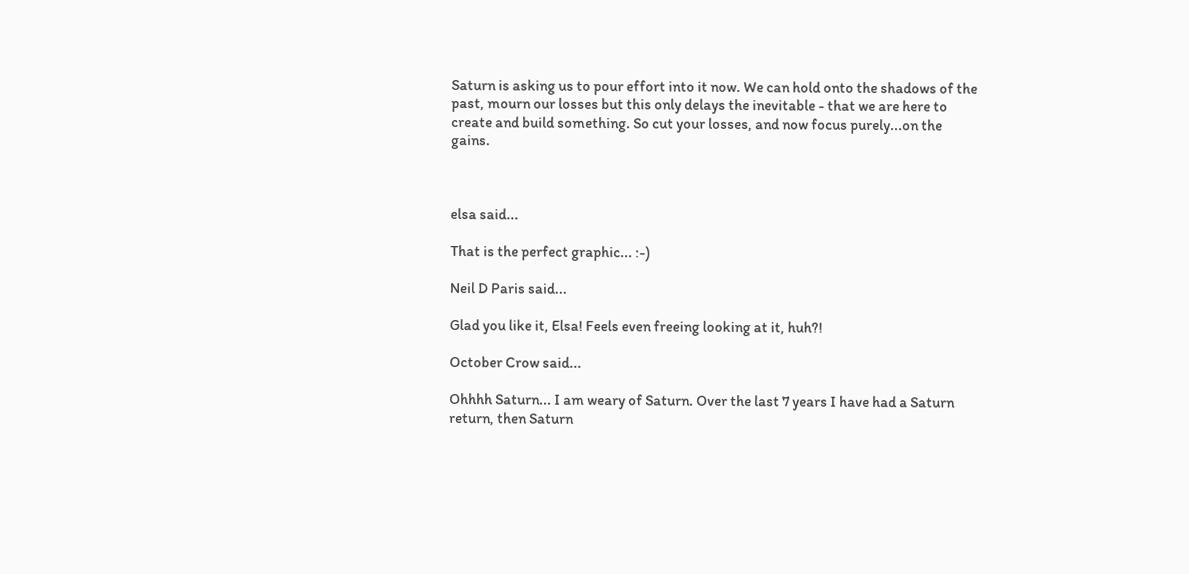Saturn is asking us to pour effort into it now. We can hold onto the shadows of the past, mourn our losses but this only delays the inevitable - that we are here to create and build something. So cut your losses, and now focus purely...on the gains.



elsa said...

That is the perfect graphic... :-)

Neil D Paris said...

Glad you like it, Elsa! Feels even freeing looking at it, huh?!

October Crow said...

Ohhhh Saturn... I am weary of Saturn. Over the last 7 years I have had a Saturn return, then Saturn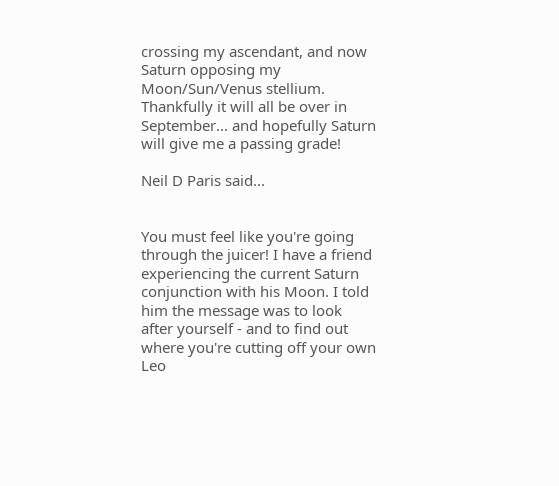crossing my ascendant, and now Saturn opposing my Moon/Sun/Venus stellium. Thankfully it will all be over in September... and hopefully Saturn will give me a passing grade!

Neil D Paris said...


You must feel like you're going through the juicer! I have a friend experiencing the current Saturn conjunction with his Moon. I told him the message was to look after yourself - and to find out where you're cutting off your own Leo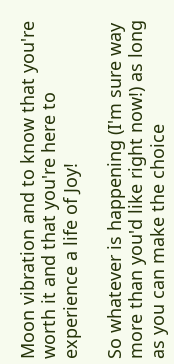Moon vibration and to know that you're worth it and that you're here to experience a life of Joy!

So whatever is happening (I'm sure way more than you'd like right now!) as long as you can make the choice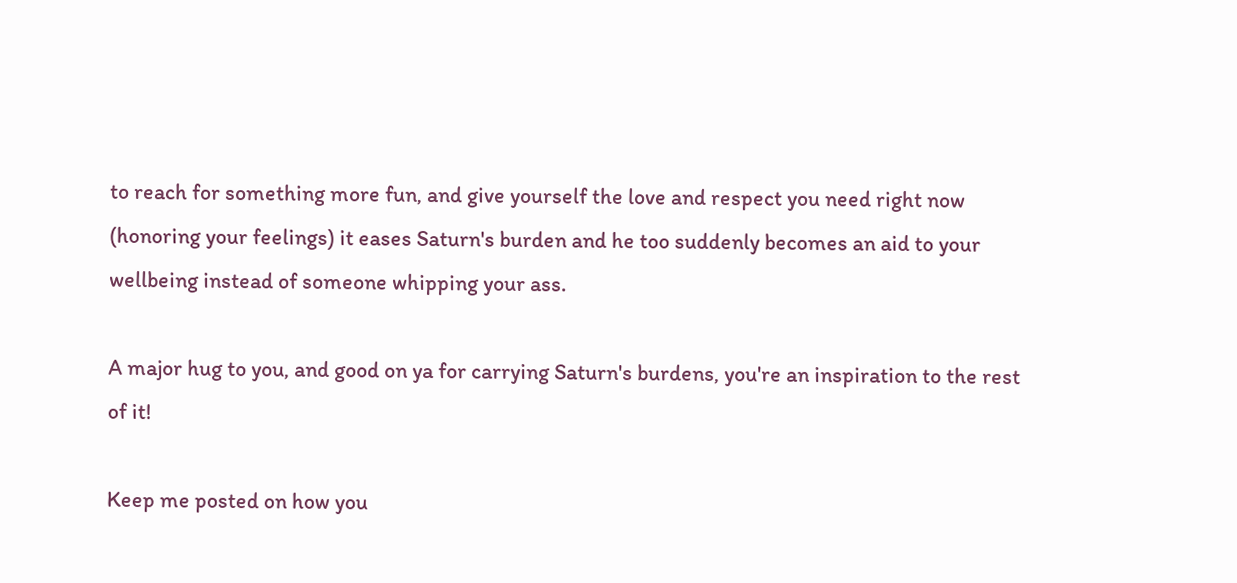to reach for something more fun, and give yourself the love and respect you need right now (honoring your feelings) it eases Saturn's burden and he too suddenly becomes an aid to your wellbeing instead of someone whipping your ass.

A major hug to you, and good on ya for carrying Saturn's burdens, you're an inspiration to the rest of it!

Keep me posted on how you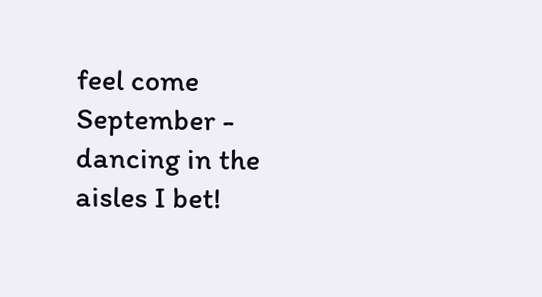feel come September - dancing in the aisles I bet!